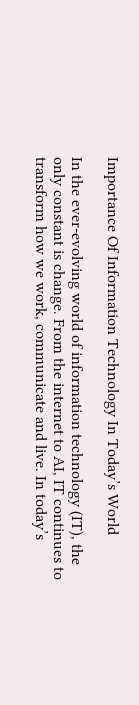Importance Of Information Technology In Today’s World

In the ever-evolving world of information technology (IT), the only constant is change. From the internet to AI, IT continues to transform how we work, communicate and live. In today’s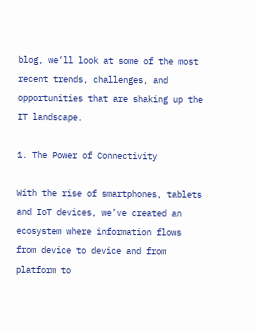blog, we’ll look at some of the most recent trends, challenges, and opportunities that are shaking up the IT landscape.

1. The Power of Connectivity

With the rise of smartphones, tablets and IoT devices, we’ve created an ecosystem where information flows from device to device and from platform to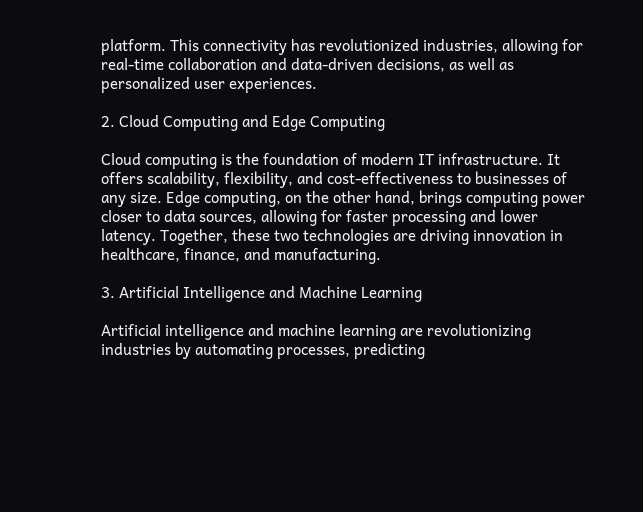platform. This connectivity has revolutionized industries, allowing for real-time collaboration and data-driven decisions, as well as personalized user experiences.

2. Cloud Computing and Edge Computing

Cloud computing is the foundation of modern IT infrastructure. It offers scalability, flexibility, and cost-effectiveness to businesses of any size. Edge computing, on the other hand, brings computing power closer to data sources, allowing for faster processing and lower latency. Together, these two technologies are driving innovation in healthcare, finance, and manufacturing.

3. Artificial Intelligence and Machine Learning

Artificial intelligence and machine learning are revolutionizing industries by automating processes, predicting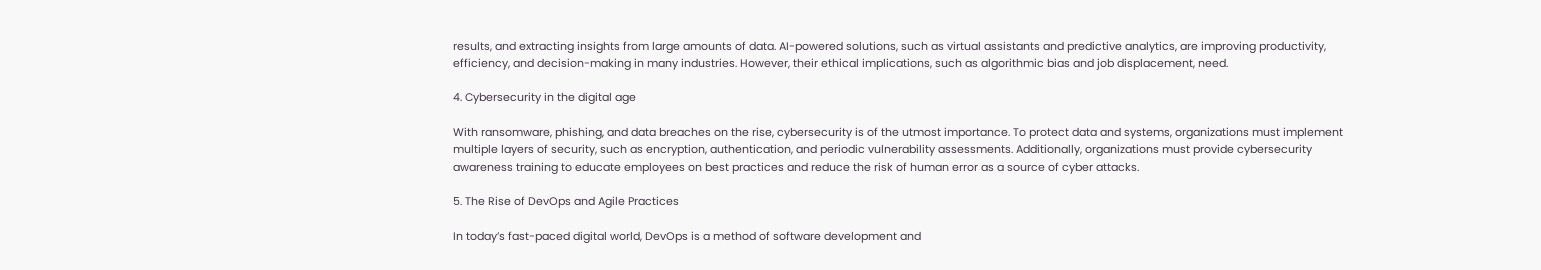results, and extracting insights from large amounts of data. AI-powered solutions, such as virtual assistants and predictive analytics, are improving productivity, efficiency, and decision-making in many industries. However, their ethical implications, such as algorithmic bias and job displacement, need.

4. Cybersecurity in the digital age

With ransomware, phishing, and data breaches on the rise, cybersecurity is of the utmost importance. To protect data and systems, organizations must implement multiple layers of security, such as encryption, authentication, and periodic vulnerability assessments. Additionally, organizations must provide cybersecurity awareness training to educate employees on best practices and reduce the risk of human error as a source of cyber attacks.

5. The Rise of DevOps and Agile Practices

In today’s fast-paced digital world, DevOps is a method of software development and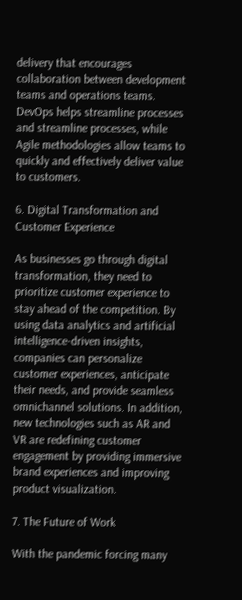delivery that encourages collaboration between development teams and operations teams. DevOps helps streamline processes and streamline processes, while Agile methodologies allow teams to quickly and effectively deliver value to customers.

6. Digital Transformation and Customer Experience

As businesses go through digital transformation, they need to prioritize customer experience to stay ahead of the competition. By using data analytics and artificial intelligence-driven insights, companies can personalize customer experiences, anticipate their needs, and provide seamless omnichannel solutions. In addition, new technologies such as AR and VR are redefining customer engagement by providing immersive brand experiences and improving product visualization.

7. The Future of Work

With the pandemic forcing many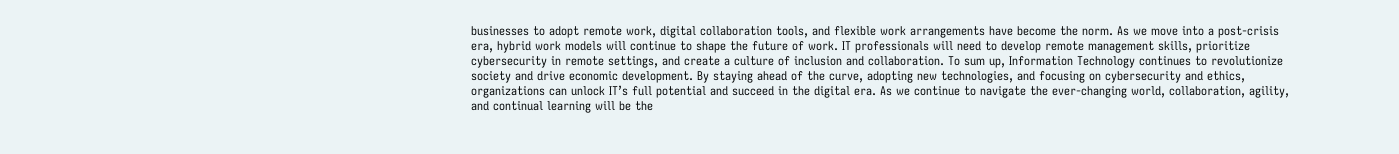businesses to adopt remote work, digital collaboration tools, and flexible work arrangements have become the norm. As we move into a post-crisis era, hybrid work models will continue to shape the future of work. IT professionals will need to develop remote management skills, prioritize cybersecurity in remote settings, and create a culture of inclusion and collaboration. To sum up, Information Technology continues to revolutionize society and drive economic development. By staying ahead of the curve, adopting new technologies, and focusing on cybersecurity and ethics, organizations can unlock IT’s full potential and succeed in the digital era. As we continue to navigate the ever-changing world, collaboration, agility, and continual learning will be the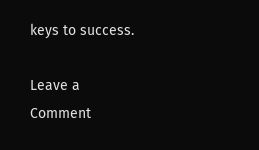keys to success.

Leave a Comment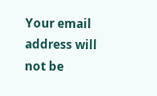Your email address will not be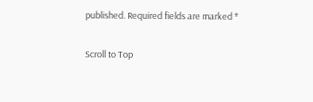published. Required fields are marked *

Scroll to Top